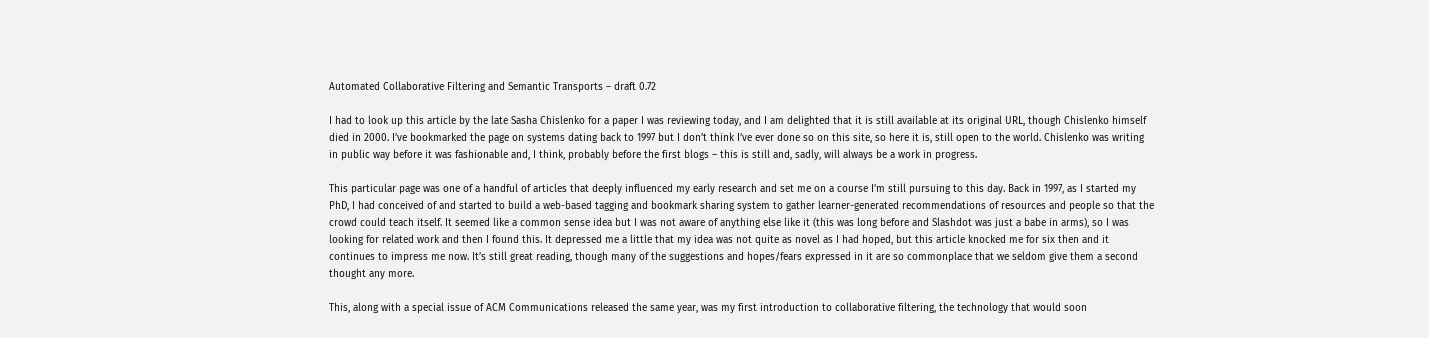Automated Collaborative Filtering and Semantic Transports – draft 0.72

I had to look up this article by the late Sasha Chislenko for a paper I was reviewing today, and I am delighted that it is still available at its original URL, though Chislenko himself died in 2000. I’ve bookmarked the page on systems dating back to 1997 but I don’t think I’ve ever done so on this site, so here it is, still open to the world. Chislenko was writing in public way before it was fashionable and, I think, probably before the first blogs – this is still and, sadly, will always be a work in progress.

This particular page was one of a handful of articles that deeply influenced my early research and set me on a course I’m still pursuing to this day. Back in 1997, as I started my PhD, I had conceived of and started to build a web-based tagging and bookmark sharing system to gather learner-generated recommendations of resources and people so that the crowd could teach itself. It seemed like a common sense idea but I was not aware of anything else like it (this was long before and Slashdot was just a babe in arms), so I was looking for related work and then I found this. It depressed me a little that my idea was not quite as novel as I had hoped, but this article knocked me for six then and it continues to impress me now. It’s still great reading, though many of the suggestions and hopes/fears expressed in it are so commonplace that we seldom give them a second thought any more.

This, along with a special issue of ACM Communications released the same year, was my first introduction to collaborative filtering, the technology that would soon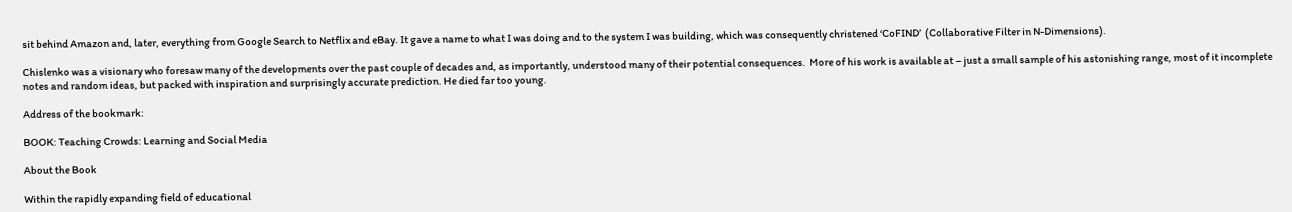sit behind Amazon and, later, everything from Google Search to Netflix and eBay. It gave a name to what I was doing and to the system I was building, which was consequently christened ‘CoFIND’  (Collaborative Filter in N-Dimensions).

Chislenko was a visionary who foresaw many of the developments over the past couple of decades and, as importantly, understood many of their potential consequences.  More of his work is available at – just a small sample of his astonishing range, most of it incomplete notes and random ideas, but packed with inspiration and surprisingly accurate prediction. He died far too young.

Address of the bookmark:

BOOK: Teaching Crowds: Learning and Social Media

About the Book

Within the rapidly expanding field of educational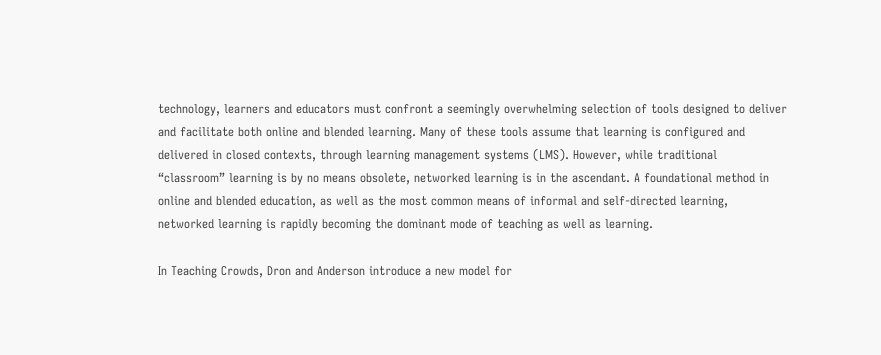technology, learners and educators must confront a seemingly overwhelming selection of tools designed to deliver and facilitate both online and blended learning. Many of these tools assume that learning is configured and delivered in closed contexts, through learning management systems (LMS). However, while traditional “classroom” learning is by no means obsolete, networked learning is in the ascendant. A foundational method in online and blended education, as well as the most common means of informal and self-directed learning, networked learning is rapidly becoming the dominant mode of teaching as well as learning.

In Teaching Crowds, Dron and Anderson introduce a new model for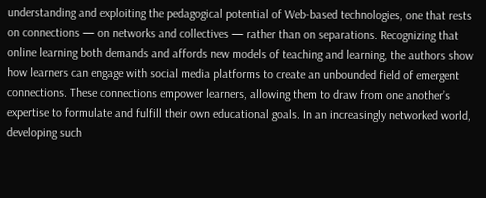understanding and exploiting the pedagogical potential of Web-based technologies, one that rests on connections — on networks and collectives — rather than on separations. Recognizing that online learning both demands and affords new models of teaching and learning, the authors show how learners can engage with social media platforms to create an unbounded field of emergent connections. These connections empower learners, allowing them to draw from one another’s expertise to formulate and fulfill their own educational goals. In an increasingly networked world, developing such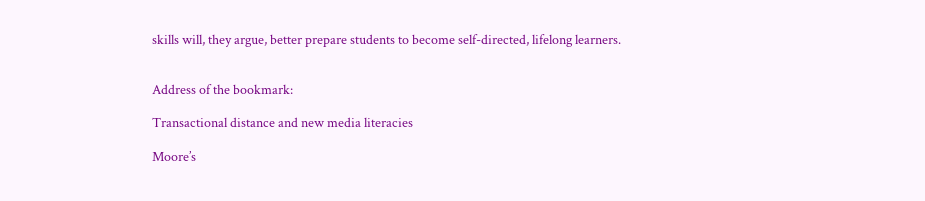skills will, they argue, better prepare students to become self-directed, lifelong learners.


Address of the bookmark:

Transactional distance and new media literacies

Moore’s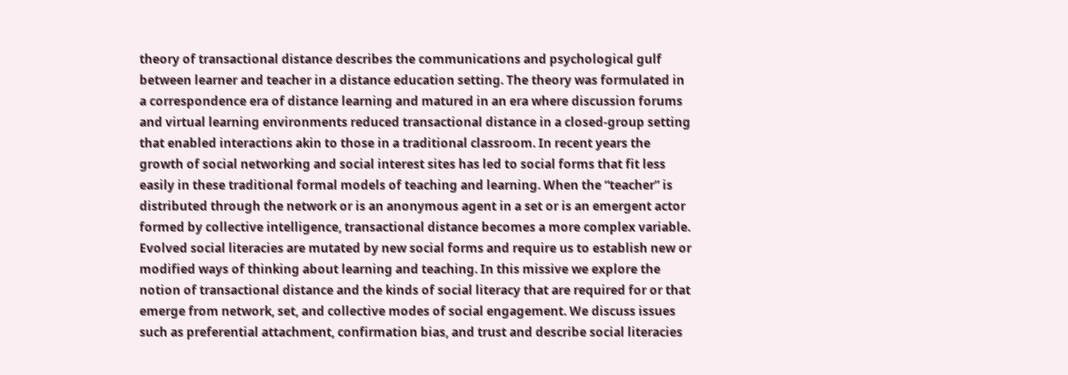theory of transactional distance describes the communications and psychological gulf between learner and teacher in a distance education setting. The theory was formulated in a correspondence era of distance learning and matured in an era where discussion forums and virtual learning environments reduced transactional distance in a closed-group setting that enabled interactions akin to those in a traditional classroom. In recent years the growth of social networking and social interest sites has led to social forms that fit less easily in these traditional formal models of teaching and learning. When the “teacher” is distributed through the network or is an anonymous agent in a set or is an emergent actor formed by collective intelligence, transactional distance becomes a more complex variable. Evolved social literacies are mutated by new social forms and require us to establish new or modified ways of thinking about learning and teaching. In this missive we explore the notion of transactional distance and the kinds of social literacy that are required for or that emerge from network, set, and collective modes of social engagement. We discuss issues such as preferential attachment, confirmation bias, and trust and describe social literacies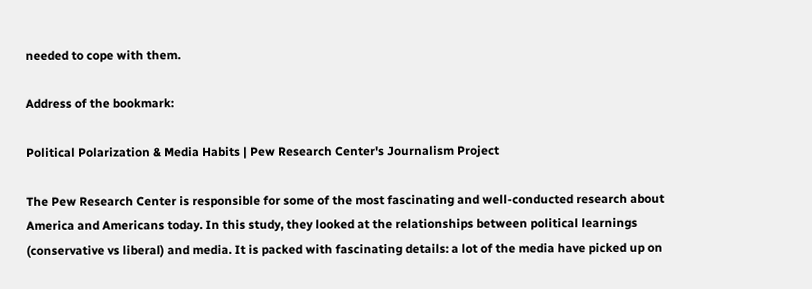needed to cope with them.

Address of the bookmark:

Political Polarization & Media Habits | Pew Research Center's Journalism Project

The Pew Research Center is responsible for some of the most fascinating and well-conducted research about America and Americans today. In this study, they looked at the relationships between political learnings (conservative vs liberal) and media. It is packed with fascinating details: a lot of the media have picked up on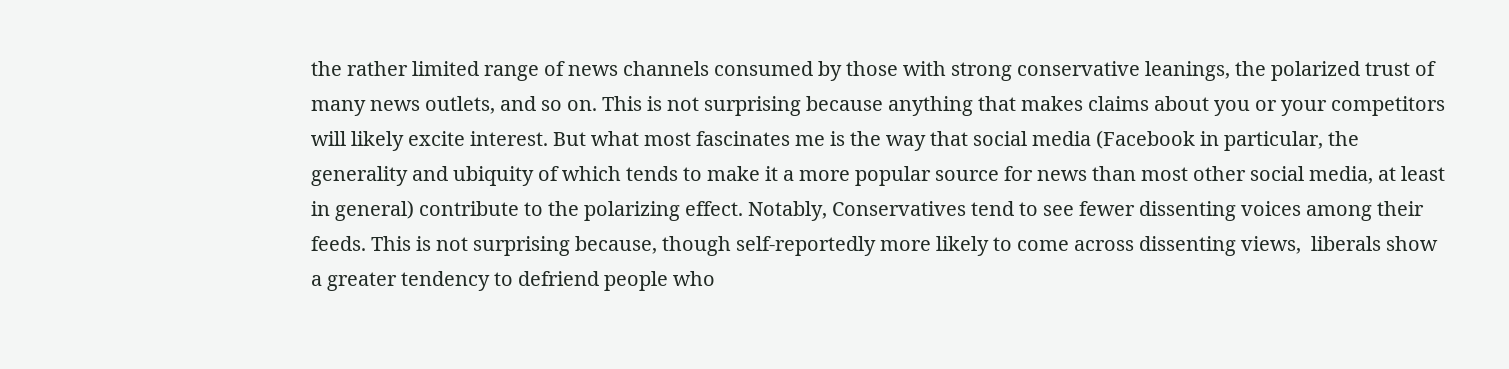the rather limited range of news channels consumed by those with strong conservative leanings, the polarized trust of many news outlets, and so on. This is not surprising because anything that makes claims about you or your competitors will likely excite interest. But what most fascinates me is the way that social media (Facebook in particular, the generality and ubiquity of which tends to make it a more popular source for news than most other social media, at least in general) contribute to the polarizing effect. Notably, Conservatives tend to see fewer dissenting voices among their feeds. This is not surprising because, though self-reportedly more likely to come across dissenting views,  liberals show a greater tendency to defriend people who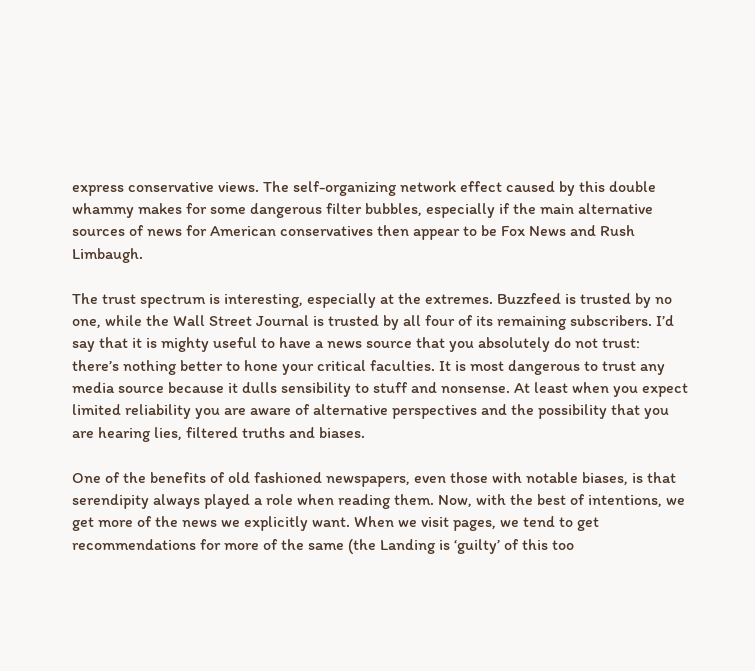express conservative views. The self-organizing network effect caused by this double whammy makes for some dangerous filter bubbles, especially if the main alternative sources of news for American conservatives then appear to be Fox News and Rush Limbaugh.

The trust spectrum is interesting, especially at the extremes. Buzzfeed is trusted by no one, while the Wall Street Journal is trusted by all four of its remaining subscribers. I’d say that it is mighty useful to have a news source that you absolutely do not trust: there’s nothing better to hone your critical faculties. It is most dangerous to trust any media source because it dulls sensibility to stuff and nonsense. At least when you expect limited reliability you are aware of alternative perspectives and the possibility that you are hearing lies, filtered truths and biases.

One of the benefits of old fashioned newspapers, even those with notable biases, is that serendipity always played a role when reading them. Now, with the best of intentions, we get more of the news we explicitly want. When we visit pages, we tend to get recommendations for more of the same (the Landing is ‘guilty’ of this too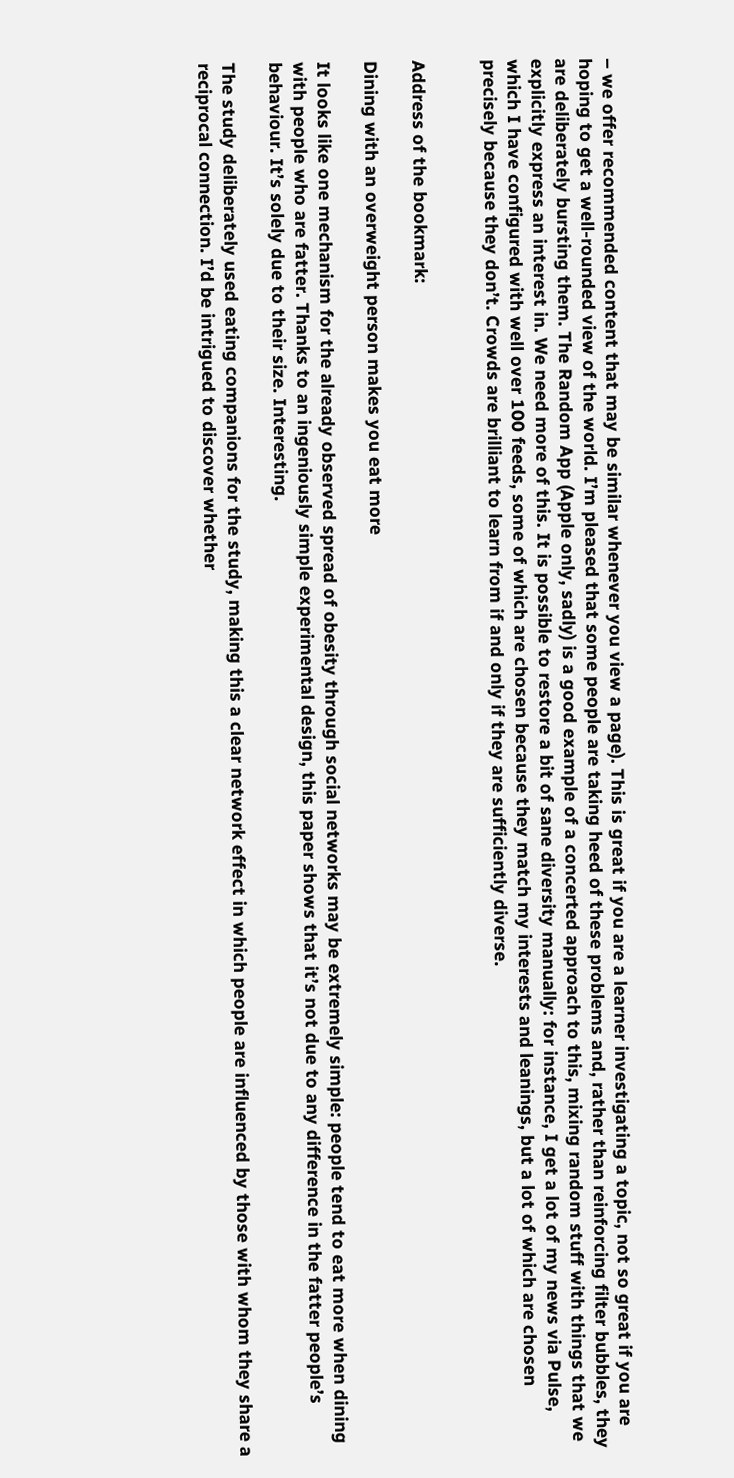– we offer recommended content that may be similar whenever you view a page). This is great if you are a learner investigating a topic, not so great if you are hoping to get a well-rounded view of the world. I’m pleased that some people are taking heed of these problems and, rather than reinforcing filter bubbles, they are deliberately bursting them. The Random App (Apple only, sadly) is a good example of a concerted approach to this, mixing random stuff with things that we explicitly express an interest in. We need more of this. It is possible to restore a bit of sane diversity manually: for instance, I get a lot of my news via Pulse, which I have configured with well over 100 feeds, some of which are chosen because they match my interests and leanings, but a lot of which are chosen precisely because they don’t. Crowds are brilliant to learn from if and only if they are sufficiently diverse.


Address of the bookmark:

Dining with an overweight person makes you eat more

It looks like one mechanism for the already observed spread of obesity through social networks may be extremely simple: people tend to eat more when dining with people who are fatter. Thanks to an ingeniously simple experimental design, this paper shows that it’s not due to any difference in the fatter people’s behaviour. It’s solely due to their size. Interesting.

The study deliberately used eating companions for the study, making this a clear network effect in which people are influenced by those with whom they share a reciprocal connection. I’d be intrigued to discover whether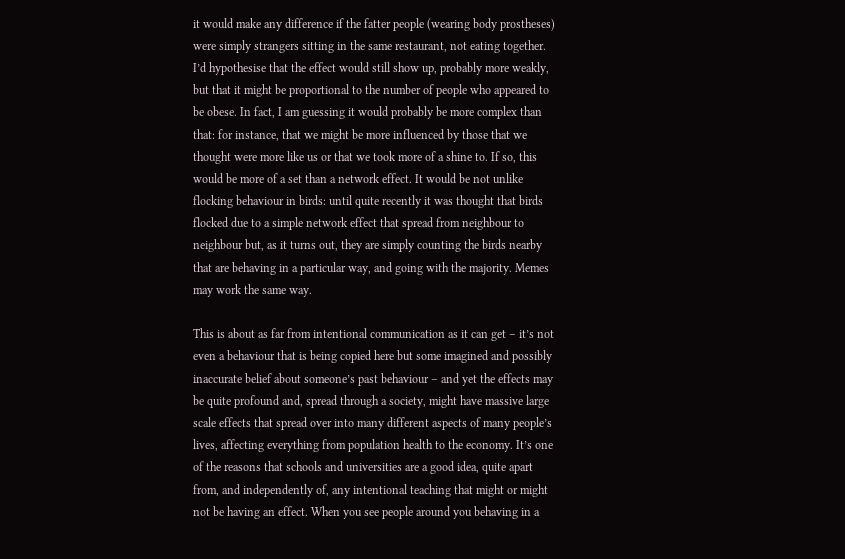it would make any difference if the fatter people (wearing body prostheses) were simply strangers sitting in the same restaurant, not eating together. I’d hypothesise that the effect would still show up, probably more weakly, but that it might be proportional to the number of people who appeared to be obese. In fact, I am guessing it would probably be more complex than that: for instance, that we might be more influenced by those that we thought were more like us or that we took more of a shine to. If so, this would be more of a set than a network effect. It would be not unlike flocking behaviour in birds: until quite recently it was thought that birds flocked due to a simple network effect that spread from neighbour to neighbour but, as it turns out, they are simply counting the birds nearby that are behaving in a particular way, and going with the majority. Memes may work the same way.

This is about as far from intentional communication as it can get – it’s not even a behaviour that is being copied here but some imagined and possibly inaccurate belief about someone’s past behaviour – and yet the effects may be quite profound and, spread through a society, might have massive large scale effects that spread over into many different aspects of many people’s lives, affecting everything from population health to the economy. It’s one of the reasons that schools and universities are a good idea, quite apart from, and independently of, any intentional teaching that might or might not be having an effect. When you see people around you behaving in a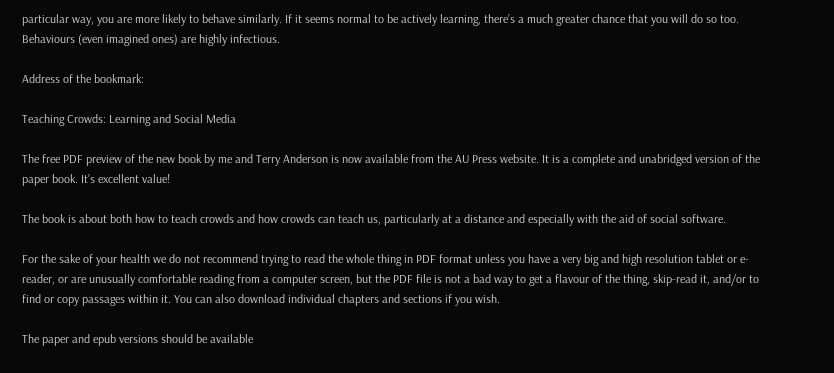particular way, you are more likely to behave similarly. If it seems normal to be actively learning, there’s a much greater chance that you will do so too. Behaviours (even imagined ones) are highly infectious.

Address of the bookmark:

Teaching Crowds: Learning and Social Media

The free PDF preview of the new book by me and Terry Anderson is now available from the AU Press website. It is a complete and unabridged version of the paper book. It’s excellent value!

The book is about both how to teach crowds and how crowds can teach us, particularly at a distance and especially with the aid of social software.

For the sake of your health we do not recommend trying to read the whole thing in PDF format unless you have a very big and high resolution tablet or e-reader, or are unusually comfortable reading from a computer screen, but the PDF file is not a bad way to get a flavour of the thing, skip-read it, and/or to find or copy passages within it. You can also download individual chapters and sections if you wish.

The paper and epub versions should be available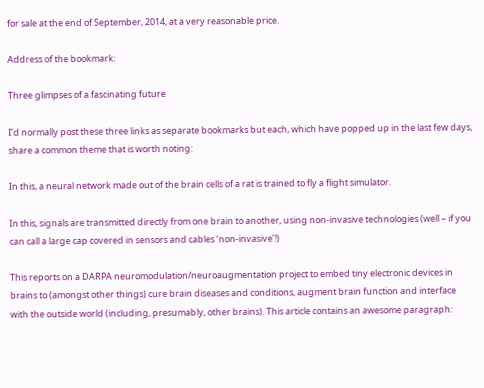for sale at the end of September, 2014, at a very reasonable price.

Address of the bookmark:

Three glimpses of a fascinating future

I’d normally post these three links as separate bookmarks but each, which have popped up in the last few days, share a common theme that is worth noting:

In this, a neural network made out of the brain cells of a rat is trained to fly a flight simulator.

In this, signals are transmitted directly from one brain to another, using non-invasive technologies (well – if you can call a large cap covered in sensors and cables ‘non-invasive’!)

This reports on a DARPA neuromodulation/neuroaugmentation project to embed tiny electronic devices in brains to (amongst other things) cure brain diseases and conditions, augment brain function and interface with the outside world (including, presumably, other brains). This article contains an awesome paragraph: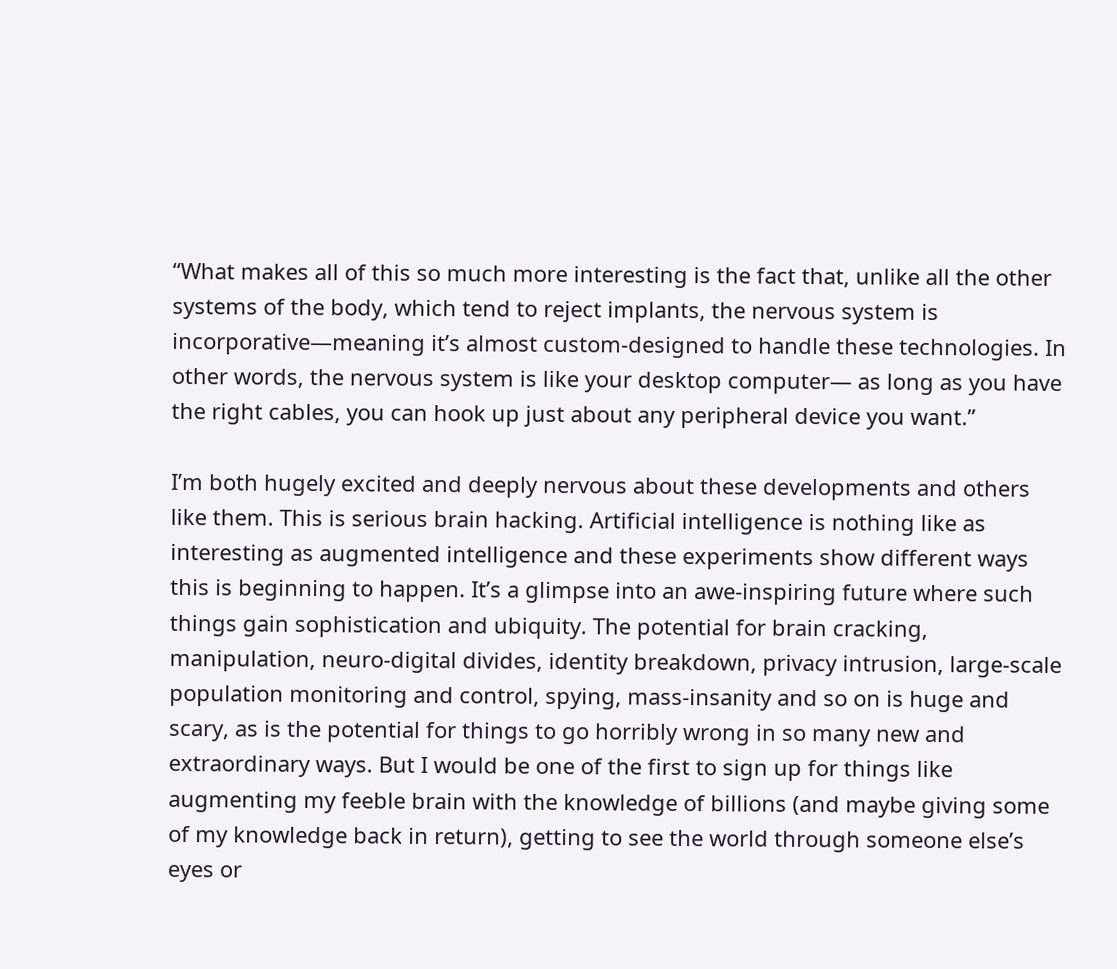“What makes all of this so much more interesting is the fact that, unlike all the other systems of the body, which tend to reject implants, the nervous system is incorporative—meaning it’s almost custom-designed to handle these technologies. In other words, the nervous system is like your desktop computer— as long as you have the right cables, you can hook up just about any peripheral device you want.”

I’m both hugely excited and deeply nervous about these developments and others like them. This is serious brain hacking. Artificial intelligence is nothing like as interesting as augmented intelligence and these experiments show different ways this is beginning to happen. It’s a glimpse into an awe-inspiring future where such things gain sophistication and ubiquity. The potential for brain cracking, manipulation, neuro-digital divides, identity breakdown, privacy intrusion, large-scale population monitoring and control, spying, mass-insanity and so on is huge and scary, as is the potential for things to go horribly wrong in so many new and extraordinary ways. But I would be one of the first to sign up for things like augmenting my feeble brain with the knowledge of billions (and maybe giving some of my knowledge back in return), getting to see the world through someone else’s eyes or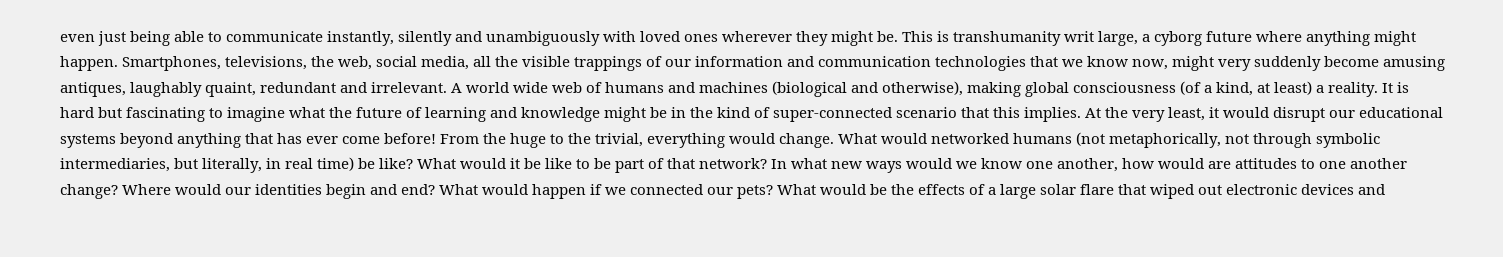even just being able to communicate instantly, silently and unambiguously with loved ones wherever they might be. This is transhumanity writ large, a cyborg future where anything might happen. Smartphones, televisions, the web, social media, all the visible trappings of our information and communication technologies that we know now, might very suddenly become amusing antiques, laughably quaint, redundant and irrelevant. A world wide web of humans and machines (biological and otherwise), making global consciousness (of a kind, at least) a reality. It is hard but fascinating to imagine what the future of learning and knowledge might be in the kind of super-connected scenario that this implies. At the very least, it would disrupt our educational systems beyond anything that has ever come before! From the huge to the trivial, everything would change. What would networked humans (not metaphorically, not through symbolic intermediaries, but literally, in real time) be like? What would it be like to be part of that network? In what new ways would we know one another, how would are attitudes to one another change? Where would our identities begin and end? What would happen if we connected our pets? What would be the effects of a large solar flare that wiped out electronic devices and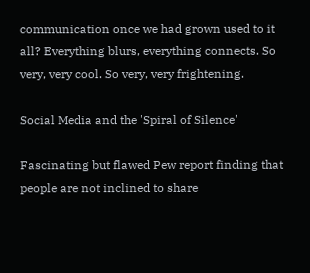communication once we had grown used to it all? Everything blurs, everything connects. So very, very cool. So very, very frightening.

Social Media and the 'Spiral of Silence'

Fascinating but flawed Pew report finding that people are not inclined to share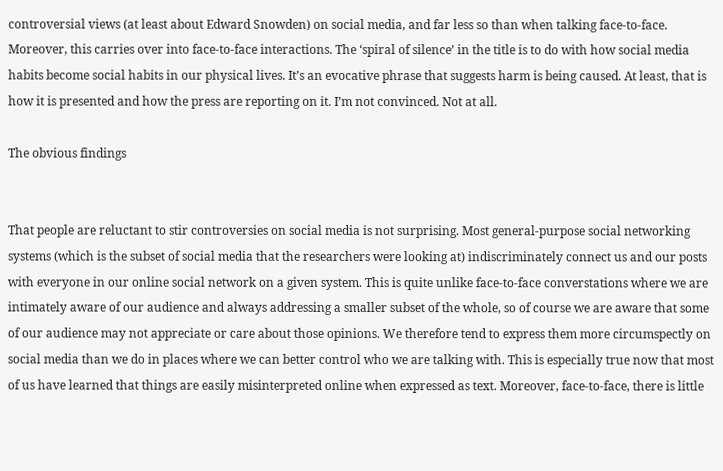controversial views (at least about Edward Snowden) on social media, and far less so than when talking face-to-face. Moreover, this carries over into face-to-face interactions. The ‘spiral of silence’ in the title is to do with how social media habits become social habits in our physical lives. It’s an evocative phrase that suggests harm is being caused. At least, that is how it is presented and how the press are reporting on it. I’m not convinced. Not at all.

The obvious findings


That people are reluctant to stir controversies on social media is not surprising. Most general-purpose social networking systems (which is the subset of social media that the researchers were looking at) indiscriminately connect us and our posts with everyone in our online social network on a given system. This is quite unlike face-to-face converstations where we are intimately aware of our audience and always addressing a smaller subset of the whole, so of course we are aware that some of our audience may not appreciate or care about those opinions. We therefore tend to express them more circumspectly on social media than we do in places where we can better control who we are talking with. This is especially true now that most of us have learned that things are easily misinterpreted online when expressed as text. Moreover, face-to-face, there is little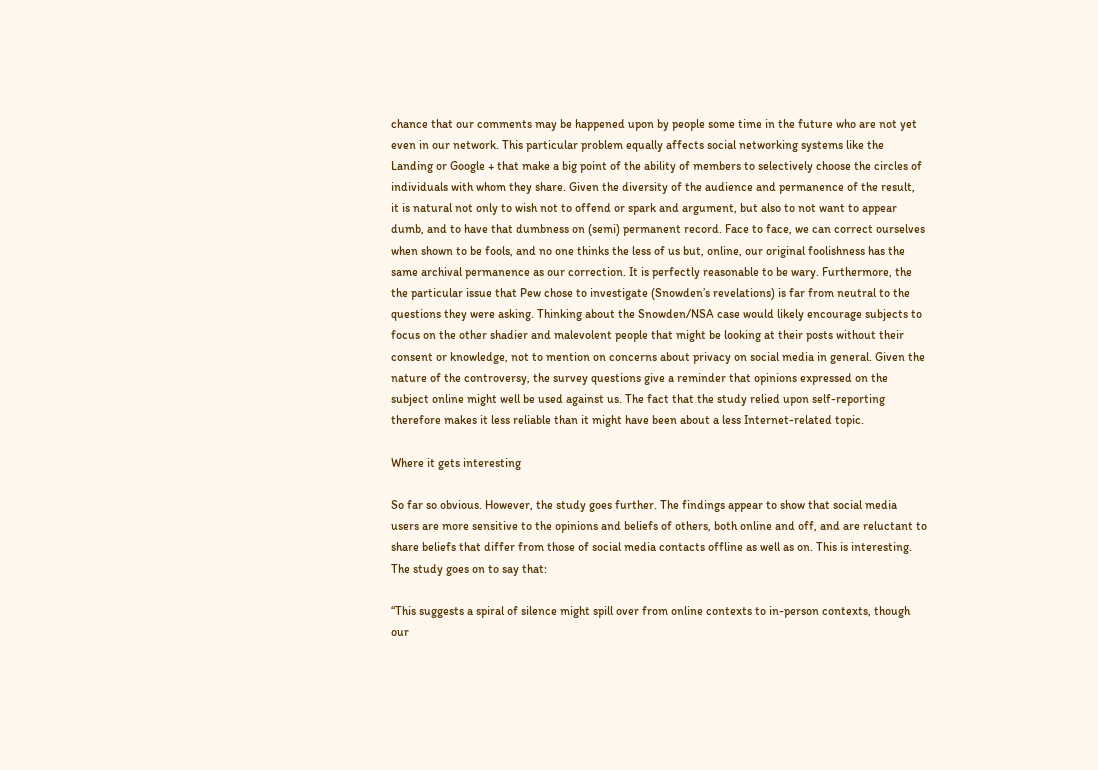chance that our comments may be happened upon by people some time in the future who are not yet even in our network. This particular problem equally affects social networking systems like the Landing or Google + that make a big point of the ability of members to selectively choose the circles of individuals with whom they share. Given the diversity of the audience and permanence of the result,  it is natural not only to wish not to offend or spark and argument, but also to not want to appear dumb, and to have that dumbness on (semi) permanent record. Face to face, we can correct ourselves when shown to be fools, and no one thinks the less of us but, online, our original foolishness has the same archival permanence as our correction. It is perfectly reasonable to be wary. Furthermore, the the particular issue that Pew chose to investigate (Snowden’s revelations) is far from neutral to the questions they were asking. Thinking about the Snowden/NSA case would likely encourage subjects to focus on the other shadier and malevolent people that might be looking at their posts without their consent or knowledge, not to mention on concerns about privacy on social media in general. Given the nature of the controversy, the survey questions give a reminder that opinions expressed on the subject online might well be used against us. The fact that the study relied upon self-reporting therefore makes it less reliable than it might have been about a less Internet-related topic.

Where it gets interesting

So far so obvious. However, the study goes further. The findings appear to show that social media users are more sensitive to the opinions and beliefs of others, both online and off, and are reluctant to share beliefs that differ from those of social media contacts offline as well as on. This is interesting. The study goes on to say that:

“This suggests a spiral of silence might spill over from online contexts to in-person contexts, though our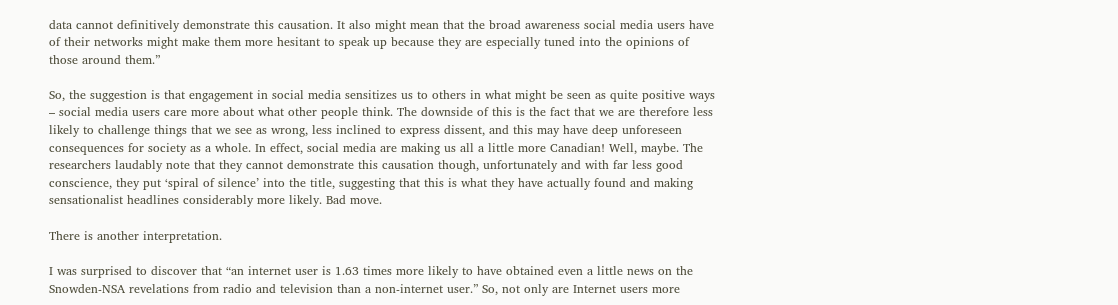data cannot definitively demonstrate this causation. It also might mean that the broad awareness social media users have of their networks might make them more hesitant to speak up because they are especially tuned into the opinions of those around them.”

So, the suggestion is that engagement in social media sensitizes us to others in what might be seen as quite positive ways – social media users care more about what other people think. The downside of this is the fact that we are therefore less likely to challenge things that we see as wrong, less inclined to express dissent, and this may have deep unforeseen consequences for society as a whole. In effect, social media are making us all a little more Canadian! Well, maybe. The researchers laudably note that they cannot demonstrate this causation though, unfortunately and with far less good conscience, they put ‘spiral of silence’ into the title, suggesting that this is what they have actually found and making sensationalist headlines considerably more likely. Bad move.

There is another interpretation.

I was surprised to discover that “an internet user is 1.63 times more likely to have obtained even a little news on the Snowden-NSA revelations from radio and television than a non-internet user.” So, not only are Internet users more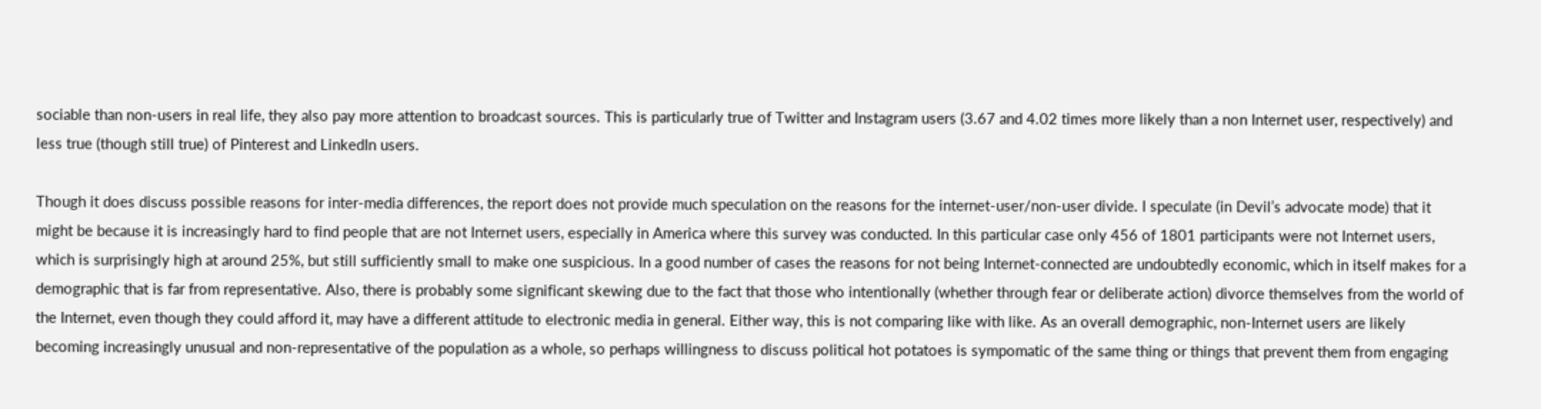sociable than non-users in real life, they also pay more attention to broadcast sources. This is particularly true of Twitter and Instagram users (3.67 and 4.02 times more likely than a non Internet user, respectively) and less true (though still true) of Pinterest and LinkedIn users.

Though it does discuss possible reasons for inter-media differences, the report does not provide much speculation on the reasons for the internet-user/non-user divide. I speculate (in Devil’s advocate mode) that it might be because it is increasingly hard to find people that are not Internet users, especially in America where this survey was conducted. In this particular case only 456 of 1801 participants were not Internet users, which is surprisingly high at around 25%, but still sufficiently small to make one suspicious. In a good number of cases the reasons for not being Internet-connected are undoubtedly economic, which in itself makes for a demographic that is far from representative. Also, there is probably some significant skewing due to the fact that those who intentionally (whether through fear or deliberate action) divorce themselves from the world of the Internet, even though they could afford it, may have a different attitude to electronic media in general. Either way, this is not comparing like with like. As an overall demographic, non-Internet users are likely becoming increasingly unusual and non-representative of the population as a whole, so perhaps willingness to discuss political hot potatoes is sympomatic of the same thing or things that prevent them from engaging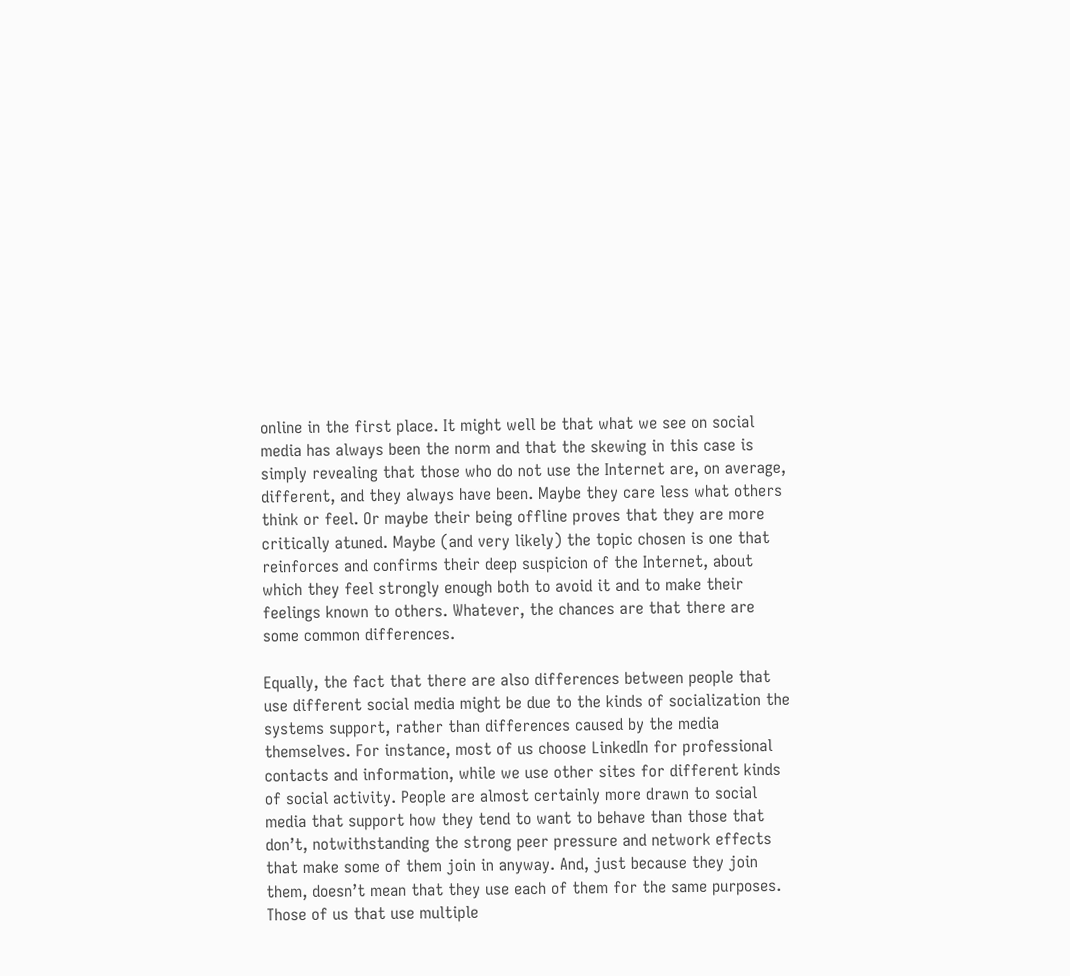online in the first place. It might well be that what we see on social media has always been the norm and that the skewing in this case is simply revealing that those who do not use the Internet are, on average, different, and they always have been. Maybe they care less what others think or feel. Or maybe their being offline proves that they are more critically atuned. Maybe (and very likely) the topic chosen is one that reinforces and confirms their deep suspicion of the Internet, about which they feel strongly enough both to avoid it and to make their feelings known to others. Whatever, the chances are that there are some common differences.

Equally, the fact that there are also differences between people that use different social media might be due to the kinds of socialization the systems support, rather than differences caused by the media themselves. For instance, most of us choose LinkedIn for professional contacts and information, while we use other sites for different kinds of social activity. People are almost certainly more drawn to social media that support how they tend to want to behave than those that don’t, notwithstanding the strong peer pressure and network effects that make some of them join in anyway. And, just because they join them, doesn’t mean that they use each of them for the same purposes. Those of us that use multiple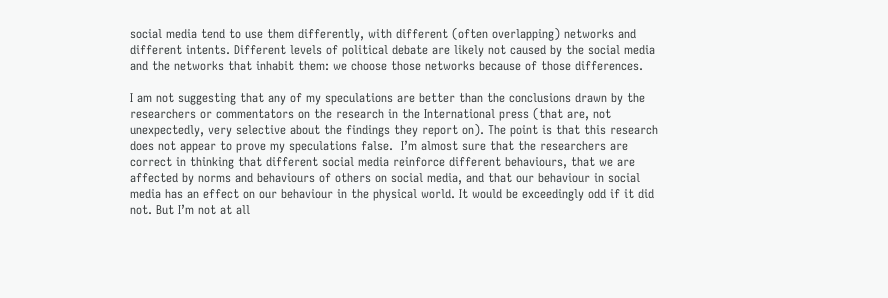social media tend to use them differently, with different (often overlapping) networks and different intents. Different levels of political debate are likely not caused by the social media and the networks that inhabit them: we choose those networks because of those differences.

I am not suggesting that any of my speculations are better than the conclusions drawn by the researchers or commentators on the research in the International press (that are, not unexpectedly, very selective about the findings they report on). The point is that this research does not appear to prove my speculations false.  I’m almost sure that the researchers are correct in thinking that different social media reinforce different behaviours, that we are affected by norms and behaviours of others on social media, and that our behaviour in social media has an effect on our behaviour in the physical world. It would be exceedingly odd if it did not. But I’m not at all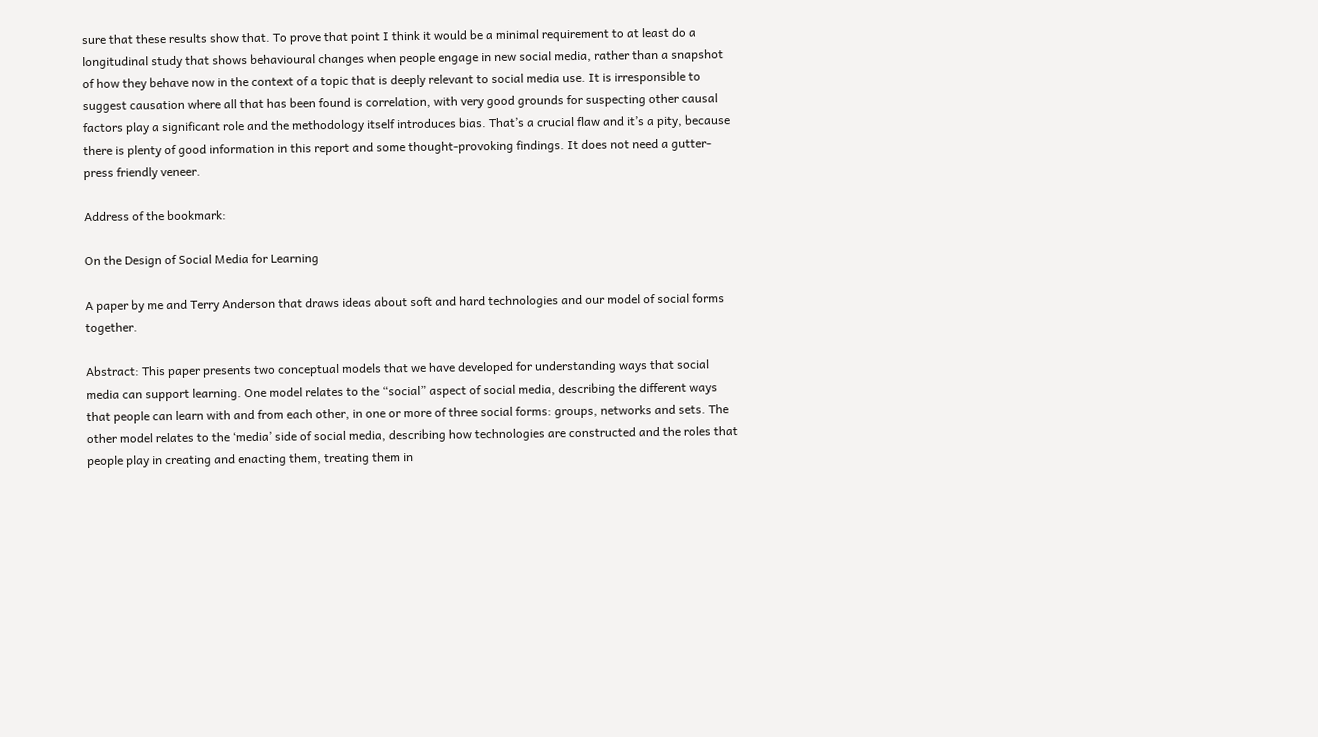sure that these results show that. To prove that point I think it would be a minimal requirement to at least do a longitudinal study that shows behavioural changes when people engage in new social media, rather than a snapshot of how they behave now in the context of a topic that is deeply relevant to social media use. It is irresponsible to suggest causation where all that has been found is correlation, with very good grounds for suspecting other causal factors play a significant role and the methodology itself introduces bias. That’s a crucial flaw and it’s a pity, because there is plenty of good information in this report and some thought-provoking findings. It does not need a gutter-press friendly veneer.

Address of the bookmark:

On the Design of Social Media for Learning

A paper by me and Terry Anderson that draws ideas about soft and hard technologies and our model of social forms together.

Abstract: This paper presents two conceptual models that we have developed for understanding ways that social media can support learning. One model relates to the “social” aspect of social media, describing the different ways that people can learn with and from each other, in one or more of three social forms: groups, networks and sets. The other model relates to the ‘media’ side of social media, describing how technologies are constructed and the roles that people play in creating and enacting them, treating them in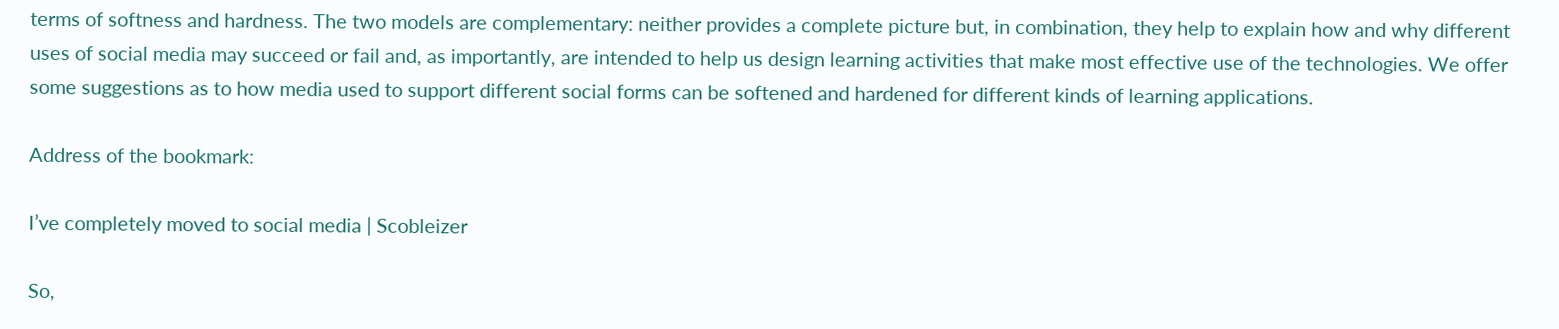terms of softness and hardness. The two models are complementary: neither provides a complete picture but, in combination, they help to explain how and why different uses of social media may succeed or fail and, as importantly, are intended to help us design learning activities that make most effective use of the technologies. We offer some suggestions as to how media used to support different social forms can be softened and hardened for different kinds of learning applications.

Address of the bookmark:

I’ve completely moved to social media | Scobleizer

So,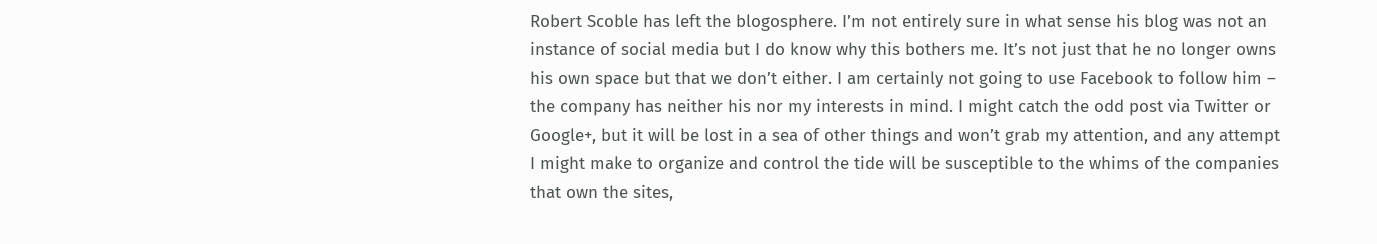Robert Scoble has left the blogosphere. I’m not entirely sure in what sense his blog was not an instance of social media but I do know why this bothers me. It’s not just that he no longer owns his own space but that we don’t either. I am certainly not going to use Facebook to follow him – the company has neither his nor my interests in mind. I might catch the odd post via Twitter or Google+, but it will be lost in a sea of other things and won’t grab my attention, and any attempt I might make to organize and control the tide will be susceptible to the whims of the companies that own the sites,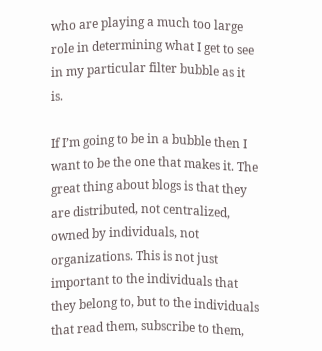who are playing a much too large role in determining what I get to see in my particular filter bubble as it is.

If I’m going to be in a bubble then I want to be the one that makes it. The great thing about blogs is that they are distributed, not centralized, owned by individuals, not organizations. This is not just important to the individuals that they belong to, but to the individuals that read them, subscribe to them,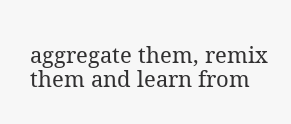aggregate them, remix them and learn from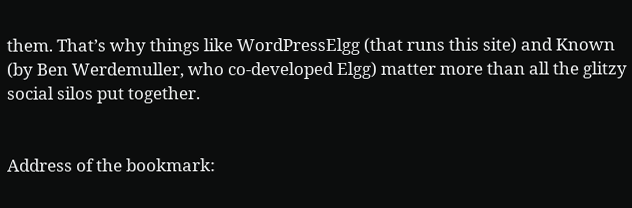them. That’s why things like WordPressElgg (that runs this site) and Known (by Ben Werdemuller, who co-developed Elgg) matter more than all the glitzy social silos put together.


Address of the bookmark: